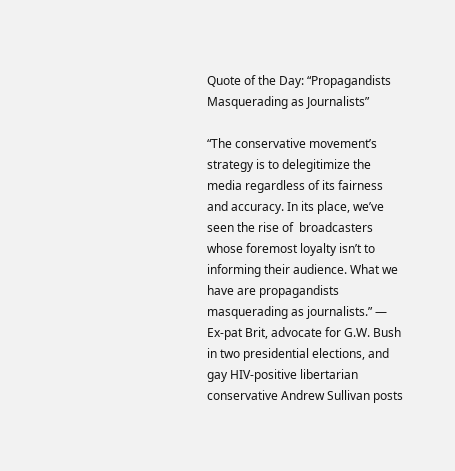Quote of the Day: “Propagandists Masquerading as Journalists”

“The conservative movement’s strategy is to delegitimize the media regardless of its fairness and accuracy. In its place, we’ve seen the rise of  broadcasters whose foremost loyalty isn’t to informing their audience. What we have are propagandists masquerading as journalists.” — Ex-pat Brit, advocate for G.W. Bush in two presidential elections, and gay HIV-positive libertarian conservative Andrew Sullivan posts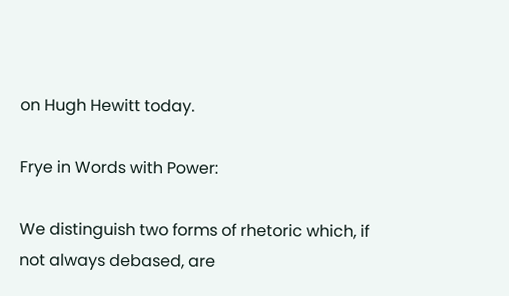on Hugh Hewitt today.

Frye in Words with Power:

We distinguish two forms of rhetoric which, if not always debased, are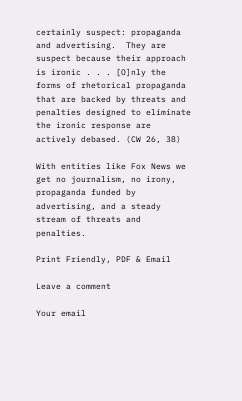certainly suspect: propaganda and advertising.  They are suspect because their approach is ironic . . . [O]nly the forms of rhetorical propaganda that are backed by threats and penalties designed to eliminate the ironic response are actively debased. (CW 26, 38)

With entities like Fox News we get no journalism, no irony, propaganda funded by advertising, and a steady stream of threats and penalties.

Print Friendly, PDF & Email

Leave a comment

Your email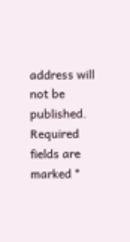address will not be published. Required fields are marked *